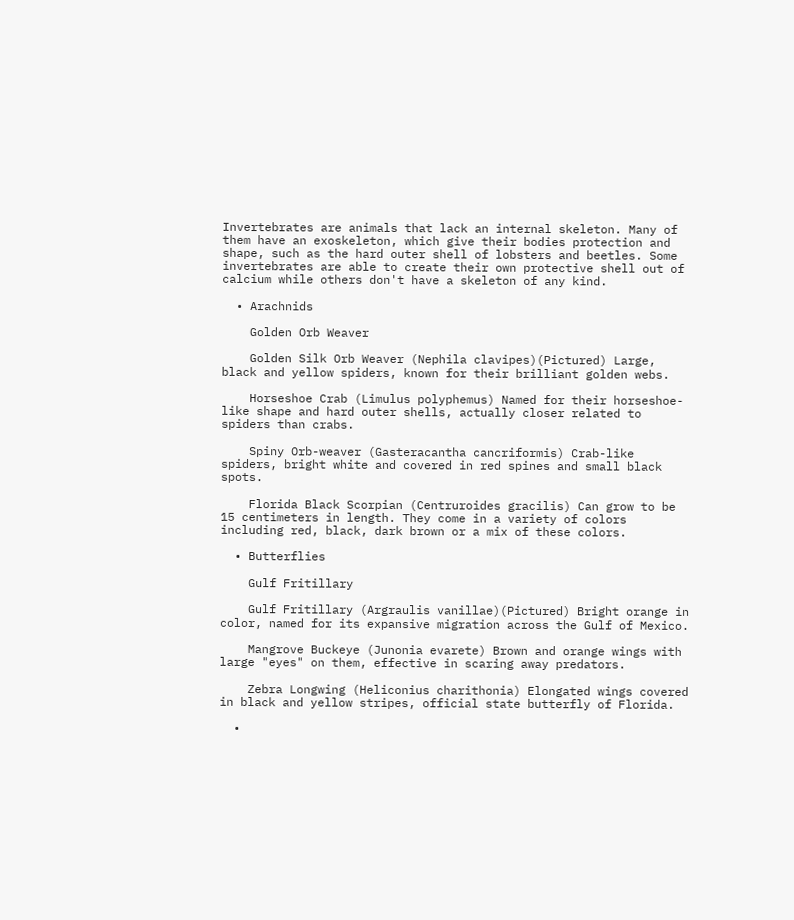Invertebrates are animals that lack an internal skeleton. Many of them have an exoskeleton, which give their bodies protection and shape, such as the hard outer shell of lobsters and beetles. Some invertebrates are able to create their own protective shell out of calcium while others don't have a skeleton of any kind.

  • Arachnids

    Golden Orb Weaver

    Golden Silk Orb Weaver (Nephila clavipes)(Pictured) Large, black and yellow spiders, known for their brilliant golden webs.

    Horseshoe Crab (Limulus polyphemus) Named for their horseshoe-like shape and hard outer shells, actually closer related to spiders than crabs.

    Spiny Orb-weaver (Gasteracantha cancriformis) Crab-like spiders, bright white and covered in red spines and small black spots.

    Florida Black Scorpian (Centruroides gracilis) Can grow to be 15 centimeters in length. They come in a variety of colors including red, black, dark brown or a mix of these colors.

  • Butterflies

    Gulf Fritillary

    Gulf Fritillary (Argraulis vanillae)(Pictured) Bright orange in color, named for its expansive migration across the Gulf of Mexico.

    Mangrove Buckeye (Junonia evarete) Brown and orange wings with large "eyes" on them, effective in scaring away predators.

    Zebra Longwing (Heliconius charithonia) Elongated wings covered in black and yellow stripes, official state butterfly of Florida.

  •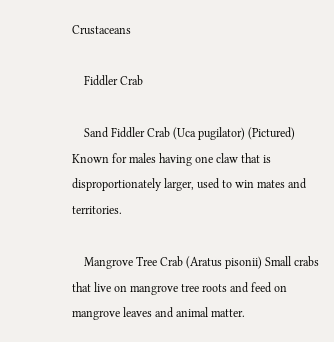Crustaceans

    Fiddler Crab

    Sand Fiddler Crab (Uca pugilator) (Pictured) Known for males having one claw that is disproportionately larger, used to win mates and territories.

    Mangrove Tree Crab (Aratus pisonii) Small crabs that live on mangrove tree roots and feed on mangrove leaves and animal matter.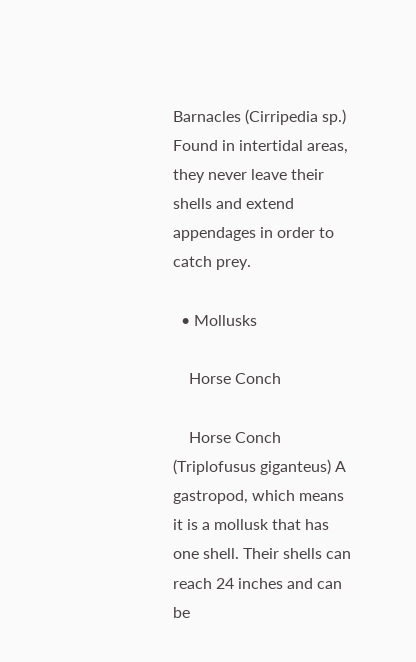Barnacles (Cirripedia sp.) Found in intertidal areas, they never leave their shells and extend appendages in order to catch prey.

  • Mollusks

    Horse Conch

    Horse Conch (Triplofusus giganteus) A gastropod, which means it is a mollusk that has one shell. Their shells can reach 24 inches and can be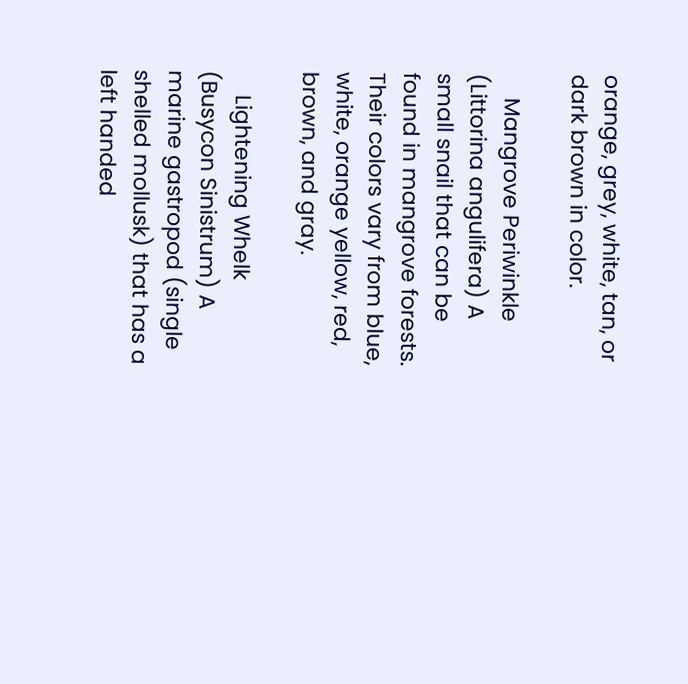orange, grey, white, tan, or dark brown in color.

    Mangrove Periwinkle (Littorina angulifera) A small snail that can be found in mangrove forests. Their colors vary from blue, white, orange yellow, red, brown, and gray.

    Lightening Whelk (Busycon Sinistrum) A marine gastropod (single shelled mollusk) that has a left handed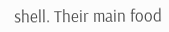shell. Their main food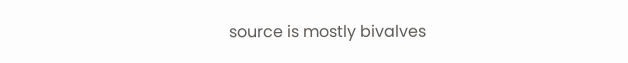source is mostly bivalves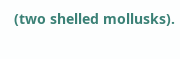(two shelled mollusks).